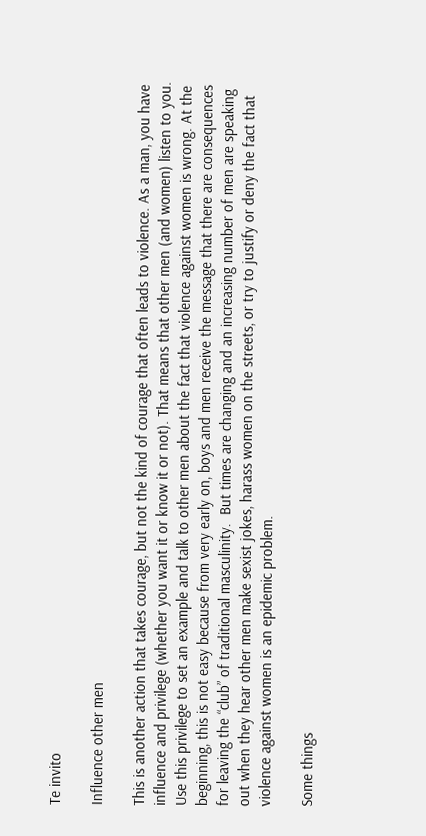Te invito

Influence other men

This is another action that takes courage, but not the kind of courage that often leads to violence. As a man, you have influence and privilege (whether you want it or know it or not). That means that other men (and women) listen to you. Use this privilege to set an example and talk to other men about the fact that violence against women is wrong. At the beginning, this is not easy because from very early on, boys and men receive the message that there are consequences for leaving the “club” of traditional masculinity.  But times are changing and an increasing number of men are speaking out when they hear other men make sexist jokes, harass women on the streets, or try to justify or deny the fact that violence against women is an epidemic problem.

Some things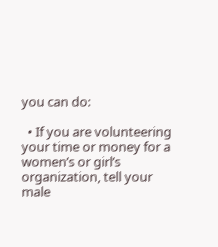you can do:

  • If you are volunteering your time or money for a women’s or girl’s organization, tell your male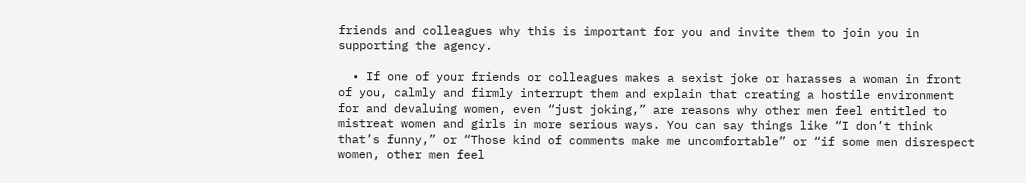friends and colleagues why this is important for you and invite them to join you in supporting the agency.

  • If one of your friends or colleagues makes a sexist joke or harasses a woman in front of you, calmly and firmly interrupt them and explain that creating a hostile environment for and devaluing women, even “just joking,” are reasons why other men feel entitled to mistreat women and girls in more serious ways. You can say things like “I don’t think that’s funny,” or “Those kind of comments make me uncomfortable” or “if some men disrespect women, other men feel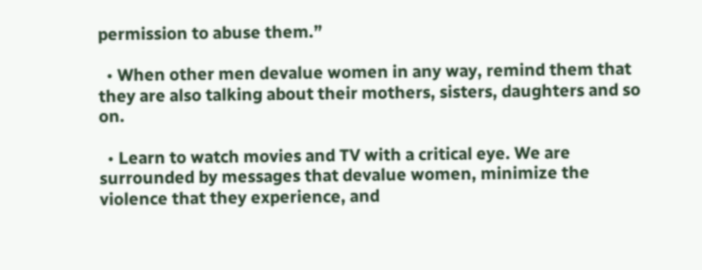permission to abuse them.”

  • When other men devalue women in any way, remind them that they are also talking about their mothers, sisters, daughters and so on.

  • Learn to watch movies and TV with a critical eye. We are surrounded by messages that devalue women, minimize the violence that they experience, and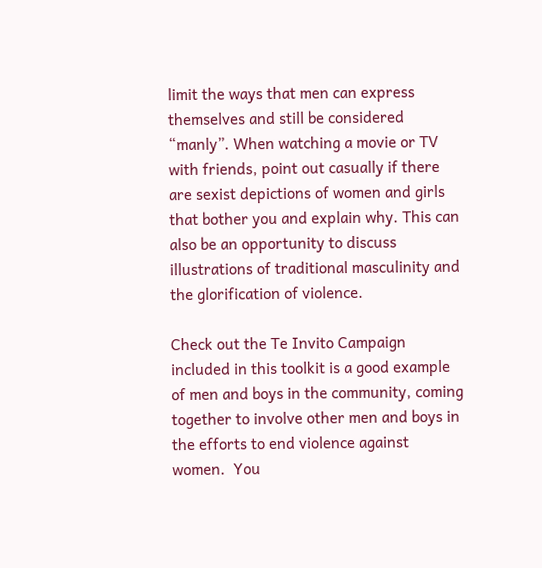limit the ways that men can express themselves and still be considered “manly”. When watching a movie or TV with friends, point out casually if there are sexist depictions of women and girls that bother you and explain why. This can also be an opportunity to discuss illustrations of traditional masculinity and the glorification of violence.

Check out the Te Invito Campaign included in this toolkit is a good example of men and boys in the community, coming together to involve other men and boys in the efforts to end violence against women.  You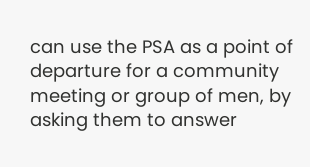can use the PSA as a point of departure for a community meeting or group of men, by asking them to answer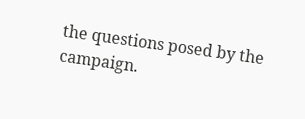the questions posed by the campaign.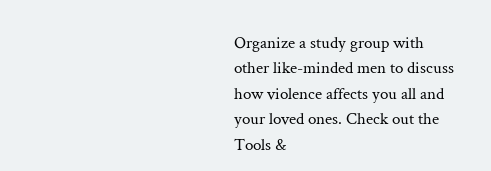Organize a study group with other like-minded men to discuss how violence affects you all and your loved ones. Check out the Tools &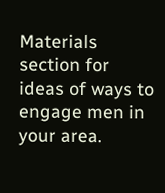Materials section for ideas of ways to engage men in your area.